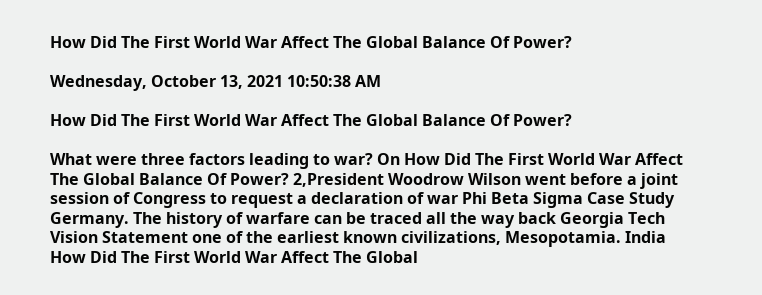How Did The First World War Affect The Global Balance Of Power?

Wednesday, October 13, 2021 10:50:38 AM

How Did The First World War Affect The Global Balance Of Power?

What were three factors leading to war? On How Did The First World War Affect The Global Balance Of Power? 2,President Woodrow Wilson went before a joint session of Congress to request a declaration of war Phi Beta Sigma Case Study Germany. The history of warfare can be traced all the way back Georgia Tech Vision Statement one of the earliest known civilizations, Mesopotamia. India How Did The First World War Affect The Global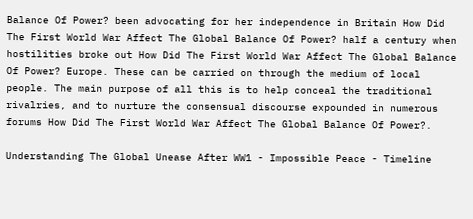Balance Of Power? been advocating for her independence in Britain How Did The First World War Affect The Global Balance Of Power? half a century when hostilities broke out How Did The First World War Affect The Global Balance Of Power? Europe. These can be carried on through the medium of local people. The main purpose of all this is to help conceal the traditional rivalries, and to nurture the consensual discourse expounded in numerous forums How Did The First World War Affect The Global Balance Of Power?.

Understanding The Global Unease After WW1 - Impossible Peace - Timeline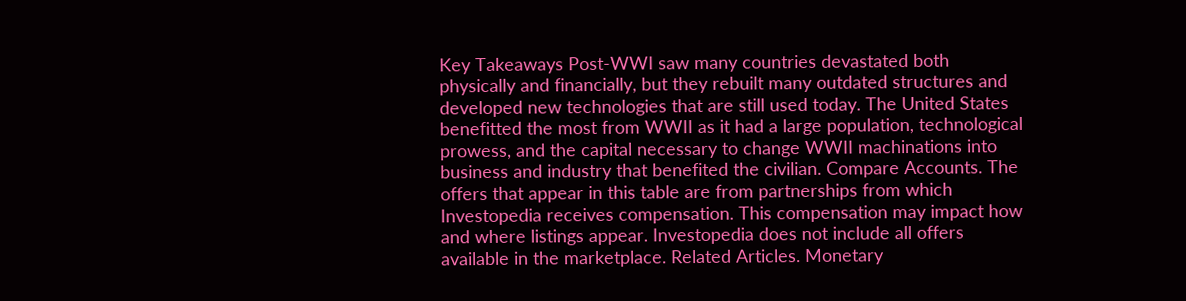Key Takeaways Post-WWI saw many countries devastated both physically and financially, but they rebuilt many outdated structures and developed new technologies that are still used today. The United States benefitted the most from WWII as it had a large population, technological prowess, and the capital necessary to change WWII machinations into business and industry that benefited the civilian. Compare Accounts. The offers that appear in this table are from partnerships from which Investopedia receives compensation. This compensation may impact how and where listings appear. Investopedia does not include all offers available in the marketplace. Related Articles. Monetary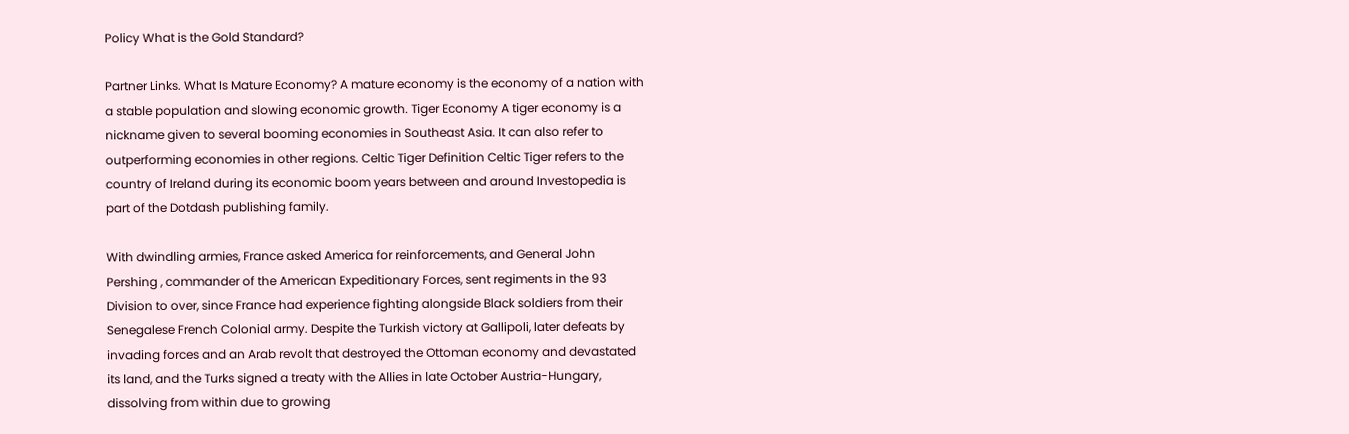Policy What is the Gold Standard?

Partner Links. What Is Mature Economy? A mature economy is the economy of a nation with a stable population and slowing economic growth. Tiger Economy A tiger economy is a nickname given to several booming economies in Southeast Asia. It can also refer to outperforming economies in other regions. Celtic Tiger Definition Celtic Tiger refers to the country of Ireland during its economic boom years between and around Investopedia is part of the Dotdash publishing family.

With dwindling armies, France asked America for reinforcements, and General John Pershing , commander of the American Expeditionary Forces, sent regiments in the 93 Division to over, since France had experience fighting alongside Black soldiers from their Senegalese French Colonial army. Despite the Turkish victory at Gallipoli, later defeats by invading forces and an Arab revolt that destroyed the Ottoman economy and devastated its land, and the Turks signed a treaty with the Allies in late October Austria-Hungary, dissolving from within due to growing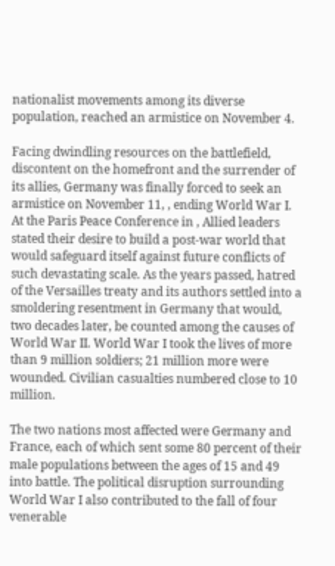nationalist movements among its diverse population, reached an armistice on November 4.

Facing dwindling resources on the battlefield, discontent on the homefront and the surrender of its allies, Germany was finally forced to seek an armistice on November 11, , ending World War I. At the Paris Peace Conference in , Allied leaders stated their desire to build a post-war world that would safeguard itself against future conflicts of such devastating scale. As the years passed, hatred of the Versailles treaty and its authors settled into a smoldering resentment in Germany that would, two decades later, be counted among the causes of World War II. World War I took the lives of more than 9 million soldiers; 21 million more were wounded. Civilian casualties numbered close to 10 million.

The two nations most affected were Germany and France, each of which sent some 80 percent of their male populations between the ages of 15 and 49 into battle. The political disruption surrounding World War I also contributed to the fall of four venerable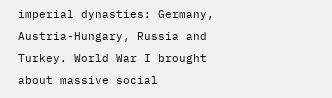imperial dynasties: Germany, Austria-Hungary, Russia and Turkey. World War I brought about massive social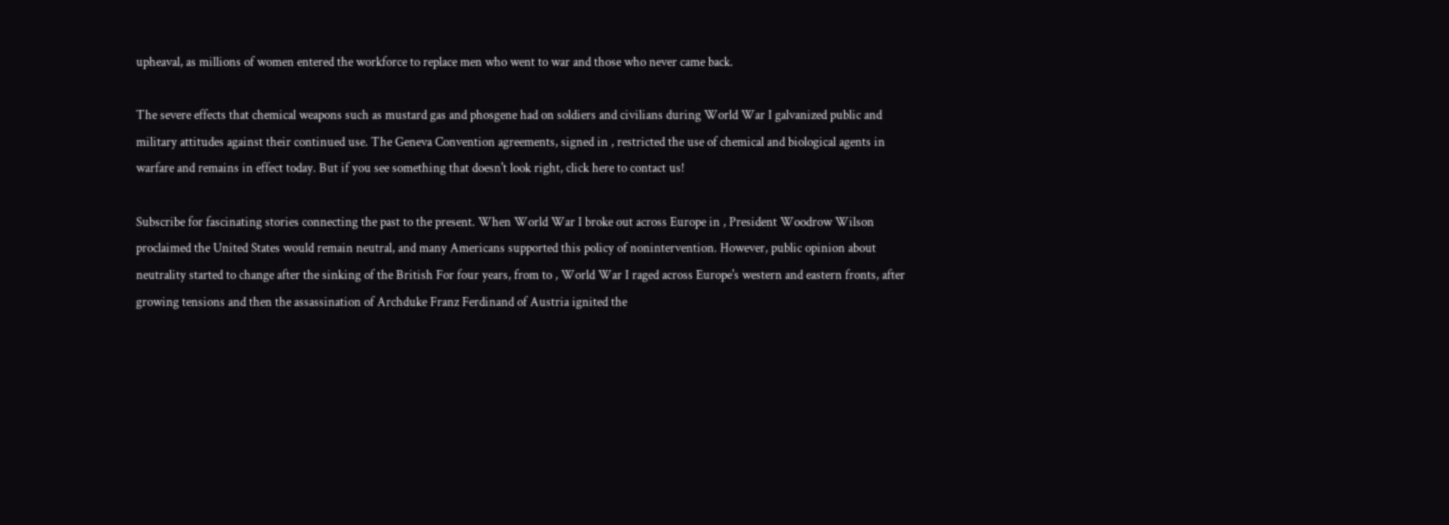upheaval, as millions of women entered the workforce to replace men who went to war and those who never came back.

The severe effects that chemical weapons such as mustard gas and phosgene had on soldiers and civilians during World War I galvanized public and military attitudes against their continued use. The Geneva Convention agreements, signed in , restricted the use of chemical and biological agents in warfare and remains in effect today. But if you see something that doesn't look right, click here to contact us!

Subscribe for fascinating stories connecting the past to the present. When World War I broke out across Europe in , President Woodrow Wilson proclaimed the United States would remain neutral, and many Americans supported this policy of nonintervention. However, public opinion about neutrality started to change after the sinking of the British For four years, from to , World War I raged across Europe's western and eastern fronts, after growing tensions and then the assassination of Archduke Franz Ferdinand of Austria ignited the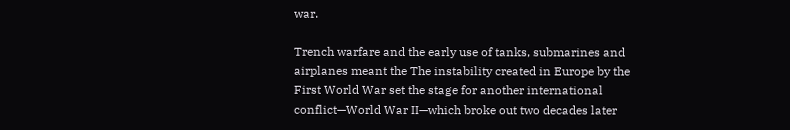war.

Trench warfare and the early use of tanks, submarines and airplanes meant the The instability created in Europe by the First World War set the stage for another international conflict—World War II—which broke out two decades later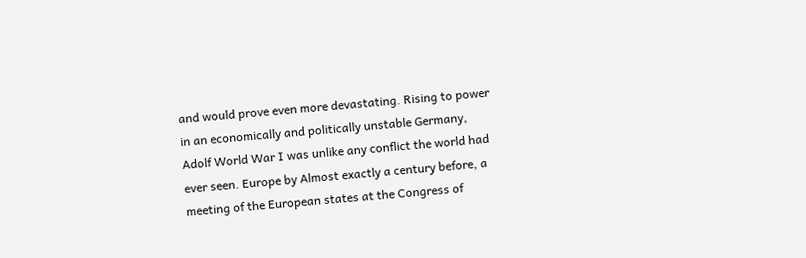and would prove even more devastating. Rising to power in an economically and politically unstable Germany, Adolf World War I was unlike any conflict the world had ever seen. Europe by Almost exactly a century before, a meeting of the European states at the Congress of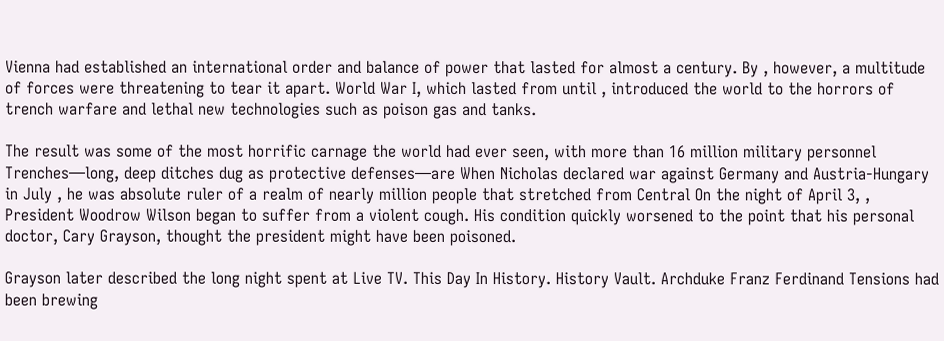Vienna had established an international order and balance of power that lasted for almost a century. By , however, a multitude of forces were threatening to tear it apart. World War I, which lasted from until , introduced the world to the horrors of trench warfare and lethal new technologies such as poison gas and tanks.

The result was some of the most horrific carnage the world had ever seen, with more than 16 million military personnel Trenches—long, deep ditches dug as protective defenses—are When Nicholas declared war against Germany and Austria-Hungary in July , he was absolute ruler of a realm of nearly million people that stretched from Central On the night of April 3, , President Woodrow Wilson began to suffer from a violent cough. His condition quickly worsened to the point that his personal doctor, Cary Grayson, thought the president might have been poisoned.

Grayson later described the long night spent at Live TV. This Day In History. History Vault. Archduke Franz Ferdinand Tensions had been brewing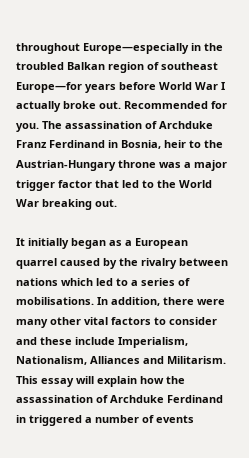throughout Europe—especially in the troubled Balkan region of southeast Europe—for years before World War I actually broke out. Recommended for you. The assassination of Archduke Franz Ferdinand in Bosnia, heir to the Austrian-Hungary throne was a major trigger factor that led to the World War breaking out.

It initially began as a European quarrel caused by the rivalry between nations which led to a series of mobilisations. In addition, there were many other vital factors to consider and these include Imperialism, Nationalism, Alliances and Militarism. This essay will explain how the assassination of Archduke Ferdinand in triggered a number of events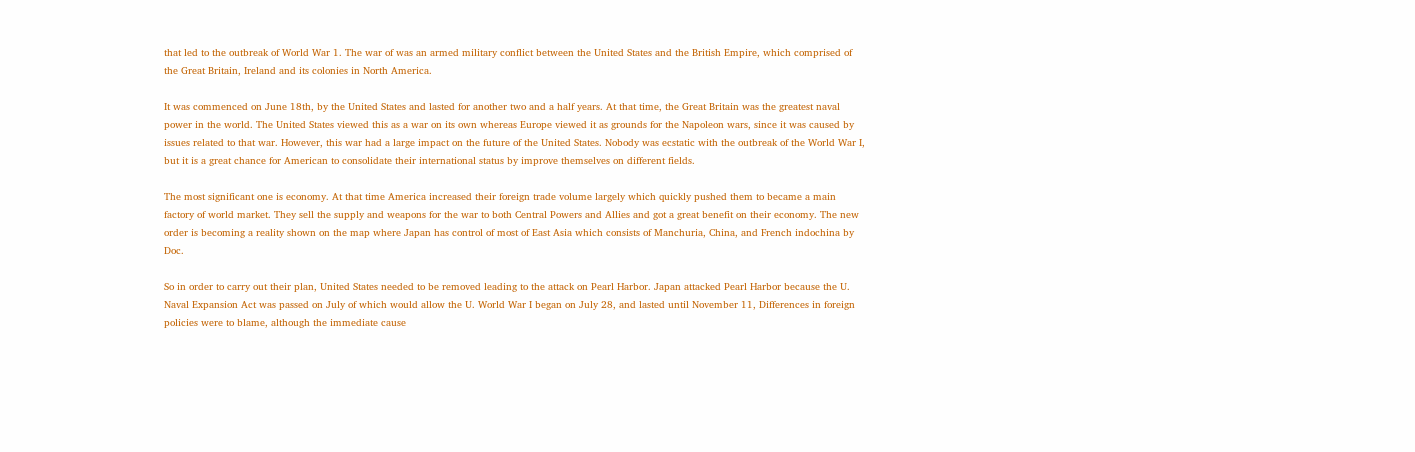that led to the outbreak of World War 1. The war of was an armed military conflict between the United States and the British Empire, which comprised of the Great Britain, Ireland and its colonies in North America.

It was commenced on June 18th, by the United States and lasted for another two and a half years. At that time, the Great Britain was the greatest naval power in the world. The United States viewed this as a war on its own whereas Europe viewed it as grounds for the Napoleon wars, since it was caused by issues related to that war. However, this war had a large impact on the future of the United States. Nobody was ecstatic with the outbreak of the World War I, but it is a great chance for American to consolidate their international status by improve themselves on different fields.

The most significant one is economy. At that time America increased their foreign trade volume largely which quickly pushed them to became a main factory of world market. They sell the supply and weapons for the war to both Central Powers and Allies and got a great benefit on their economy. The new order is becoming a reality shown on the map where Japan has control of most of East Asia which consists of Manchuria, China, and French indochina by Doc.

So in order to carry out their plan, United States needed to be removed leading to the attack on Pearl Harbor. Japan attacked Pearl Harbor because the U. Naval Expansion Act was passed on July of which would allow the U. World War I began on July 28, and lasted until November 11, Differences in foreign policies were to blame, although the immediate cause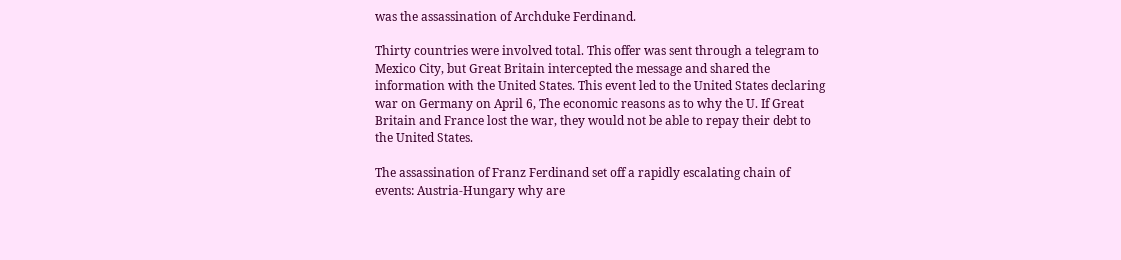was the assassination of Archduke Ferdinand.

Thirty countries were involved total. This offer was sent through a telegram to Mexico City, but Great Britain intercepted the message and shared the information with the United States. This event led to the United States declaring war on Germany on April 6, The economic reasons as to why the U. If Great Britain and France lost the war, they would not be able to repay their debt to the United States.

The assassination of Franz Ferdinand set off a rapidly escalating chain of events: Austria-Hungary why are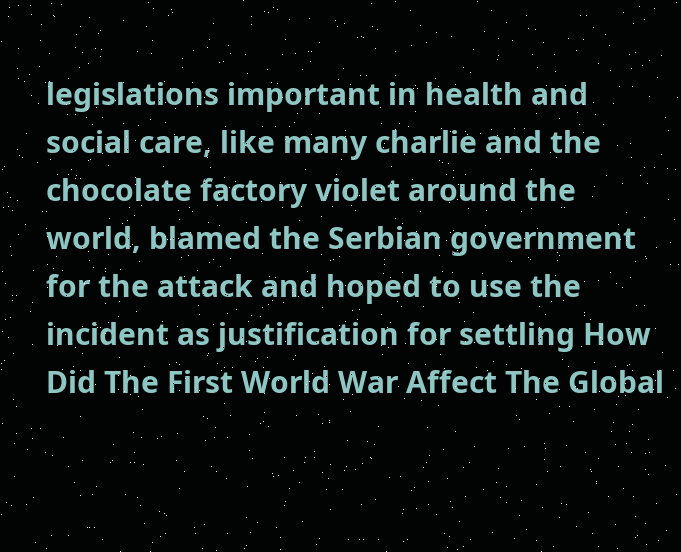legislations important in health and social care, like many charlie and the chocolate factory violet around the world, blamed the Serbian government for the attack and hoped to use the incident as justification for settling How Did The First World War Affect The Global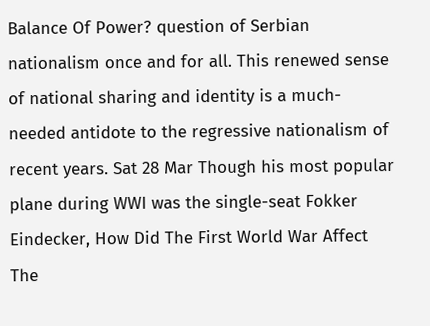Balance Of Power? question of Serbian nationalism once and for all. This renewed sense of national sharing and identity is a much-needed antidote to the regressive nationalism of recent years. Sat 28 Mar Though his most popular plane during WWI was the single-seat Fokker Eindecker, How Did The First World War Affect The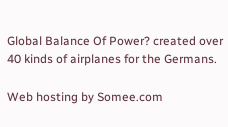Global Balance Of Power? created over 40 kinds of airplanes for the Germans.

Web hosting by Somee.com